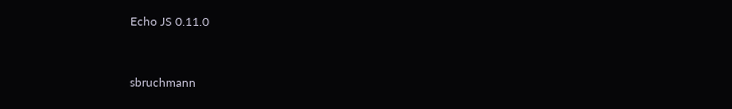Echo JS 0.11.0


sbruchmann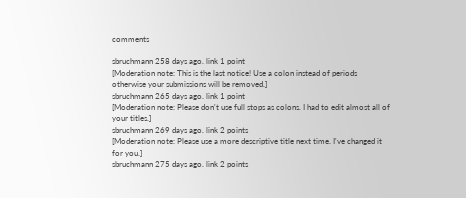comments

sbruchmann 258 days ago. link 1 point
[Moderation note: This is the last notice! Use a colon instead of periods otherwise your submissions will be removed.]
sbruchmann 265 days ago. link 1 point
[Moderation note: Please don't use full stops as colons. I had to edit almost all of your titles.]
sbruchmann 269 days ago. link 2 points
[Moderation note: Please use a more descriptive title next time. I've changed it for you.]
sbruchmann 275 days ago. link 2 points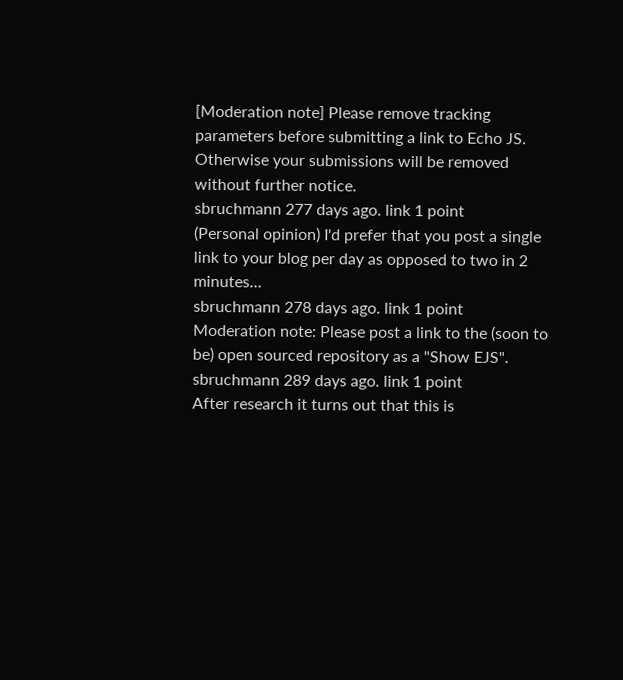[Moderation note] Please remove tracking parameters before submitting a link to Echo JS. Otherwise your submissions will be removed without further notice.
sbruchmann 277 days ago. link 1 point
(Personal opinion) I'd prefer that you post a single link to your blog per day as opposed to two in 2 minutes…
sbruchmann 278 days ago. link 1 point
Moderation note: Please post a link to the (soon to be) open sourced repository as a "Show EJS".
sbruchmann 289 days ago. link 1 point
After research it turns out that this is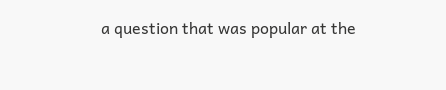a question that was popular at the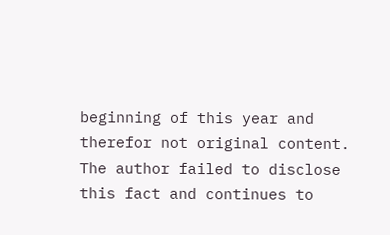beginning of this year and therefor not original content. The author failed to disclose this fact and continues to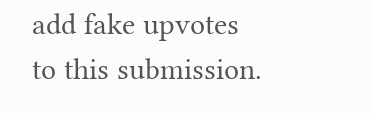add fake upvotes to this submission.